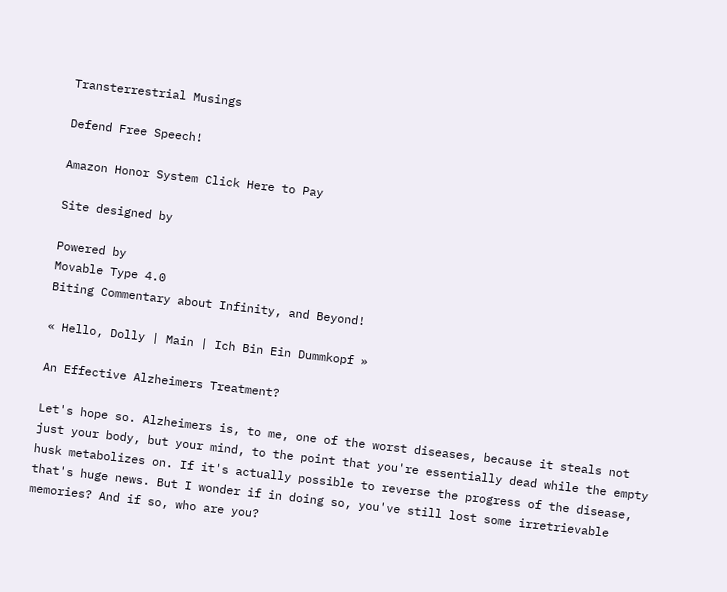Transterrestrial Musings

Defend Free Speech!

Amazon Honor System Click Here to Pay

Site designed by

Powered by
Movable Type 4.0
Biting Commentary about Infinity, and Beyond!

« Hello, Dolly | Main | Ich Bin Ein Dummkopf »

An Effective Alzheimers Treatment?

Let's hope so. Alzheimers is, to me, one of the worst diseases, because it steals not just your body, but your mind, to the point that you're essentially dead while the empty husk metabolizes on. If it's actually possible to reverse the progress of the disease, that's huge news. But I wonder if in doing so, you've still lost some irretrievable memories? And if so, who are you?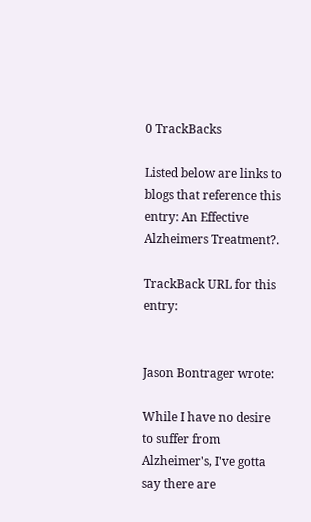0 TrackBacks

Listed below are links to blogs that reference this entry: An Effective Alzheimers Treatment?.

TrackBack URL for this entry:


Jason Bontrager wrote:

While I have no desire to suffer from Alzheimer's, I've gotta say there are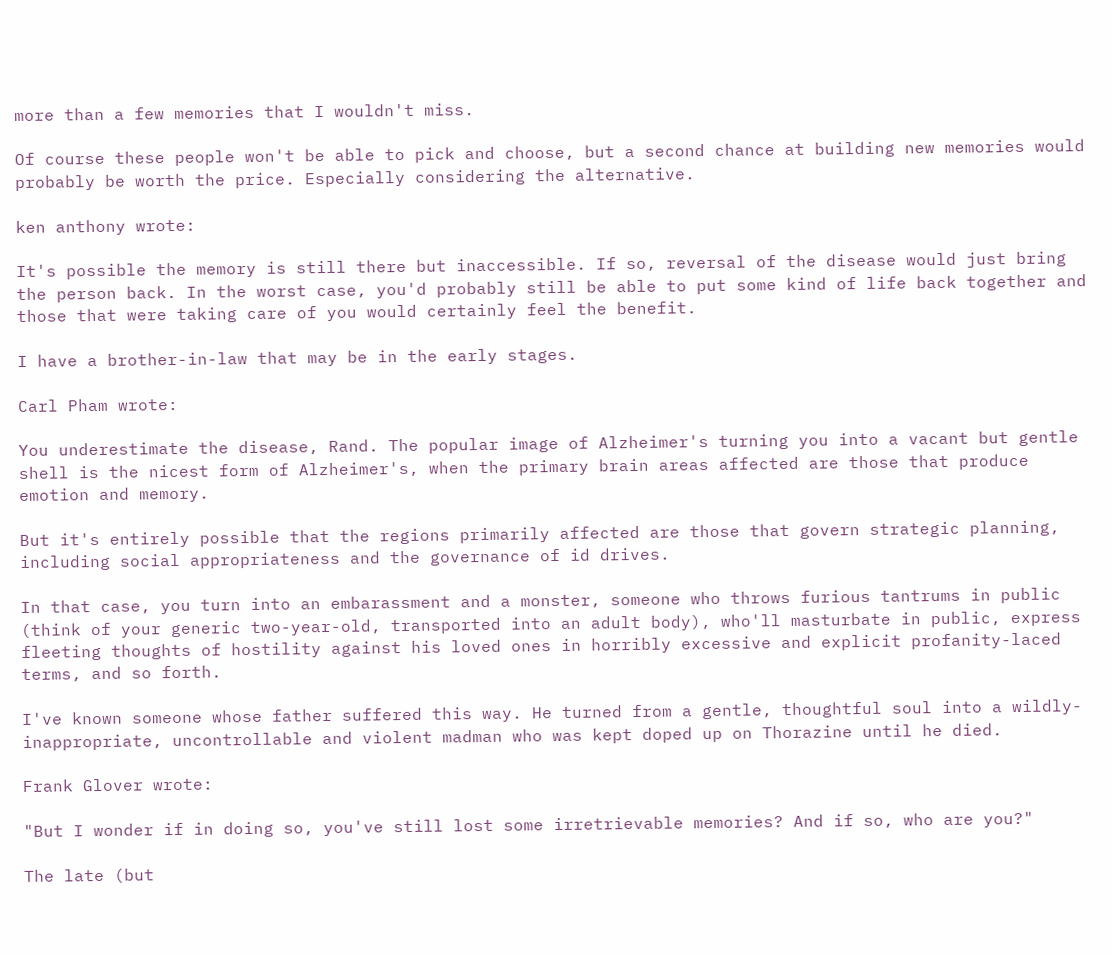more than a few memories that I wouldn't miss.

Of course these people won't be able to pick and choose, but a second chance at building new memories would probably be worth the price. Especially considering the alternative.

ken anthony wrote:

It's possible the memory is still there but inaccessible. If so, reversal of the disease would just bring the person back. In the worst case, you'd probably still be able to put some kind of life back together and those that were taking care of you would certainly feel the benefit.

I have a brother-in-law that may be in the early stages.

Carl Pham wrote:

You underestimate the disease, Rand. The popular image of Alzheimer's turning you into a vacant but gentle shell is the nicest form of Alzheimer's, when the primary brain areas affected are those that produce emotion and memory.

But it's entirely possible that the regions primarily affected are those that govern strategic planning, including social appropriateness and the governance of id drives.

In that case, you turn into an embarassment and a monster, someone who throws furious tantrums in public (think of your generic two-year-old, transported into an adult body), who'll masturbate in public, express fleeting thoughts of hostility against his loved ones in horribly excessive and explicit profanity-laced terms, and so forth.

I've known someone whose father suffered this way. He turned from a gentle, thoughtful soul into a wildly-inappropriate, uncontrollable and violent madman who was kept doped up on Thorazine until he died.

Frank Glover wrote:

"But I wonder if in doing so, you've still lost some irretrievable memories? And if so, who are you?"

The late (but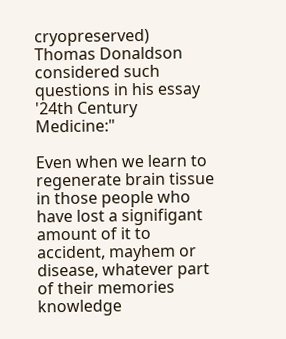cryopreserved) Thomas Donaldson considered such questions in his essay '24th Century Medicine:"

Even when we learn to regenerate brain tissue in those people who have lost a signifigant amount of it to accident, mayhem or disease, whatever part of their memories knowledge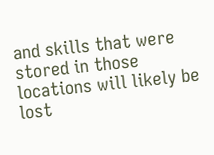and skills that were stored in those locations will likely be lost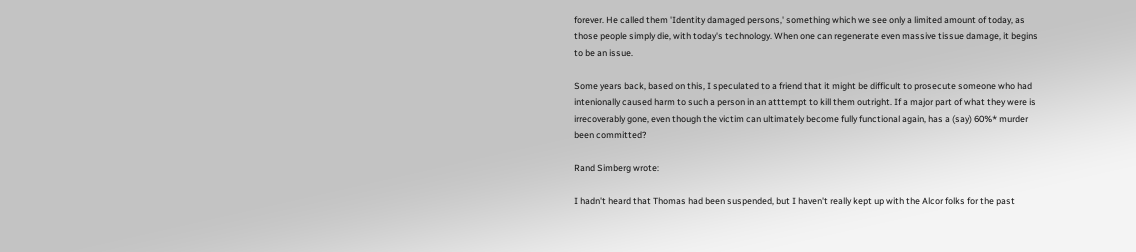forever. He called them 'Identity damaged persons,' something which we see only a limited amount of today, as those people simply die, with today's technology. When one can regenerate even massive tissue damage, it begins to be an issue.

Some years back, based on this, I speculated to a friend that it might be difficult to prosecute someone who had intenionally caused harm to such a person in an atttempt to kill them outright. If a major part of what they were is irrecoverably gone, even though the victim can ultimately become fully functional again, has a (say) 60%* murder been committed?

Rand Simberg wrote:

I hadn't heard that Thomas had been suspended, but I haven't really kept up with the Alcor folks for the past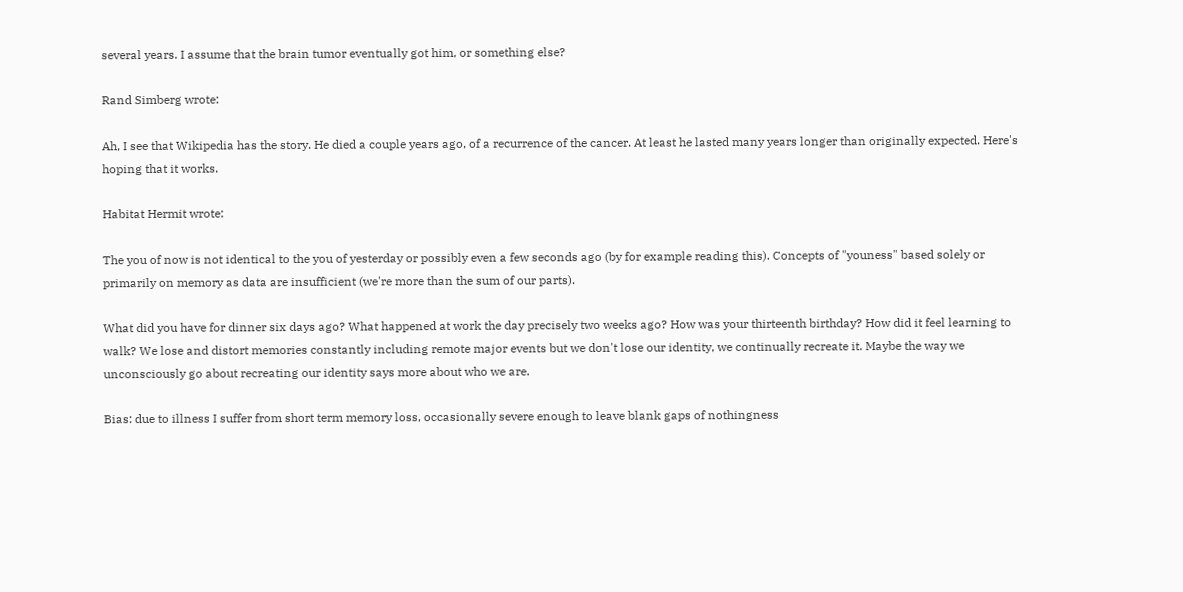several years. I assume that the brain tumor eventually got him, or something else?

Rand Simberg wrote:

Ah, I see that Wikipedia has the story. He died a couple years ago, of a recurrence of the cancer. At least he lasted many years longer than originally expected. Here's hoping that it works.

Habitat Hermit wrote:

The you of now is not identical to the you of yesterday or possibly even a few seconds ago (by for example reading this). Concepts of "youness" based solely or primarily on memory as data are insufficient (we're more than the sum of our parts).

What did you have for dinner six days ago? What happened at work the day precisely two weeks ago? How was your thirteenth birthday? How did it feel learning to walk? We lose and distort memories constantly including remote major events but we don't lose our identity, we continually recreate it. Maybe the way we unconsciously go about recreating our identity says more about who we are.

Bias: due to illness I suffer from short term memory loss, occasionally severe enough to leave blank gaps of nothingness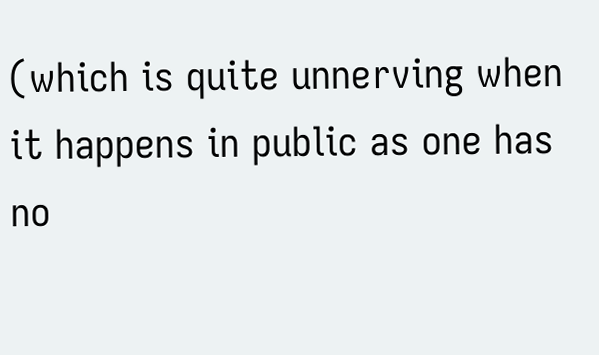(which is quite unnerving when it happens in public as one has no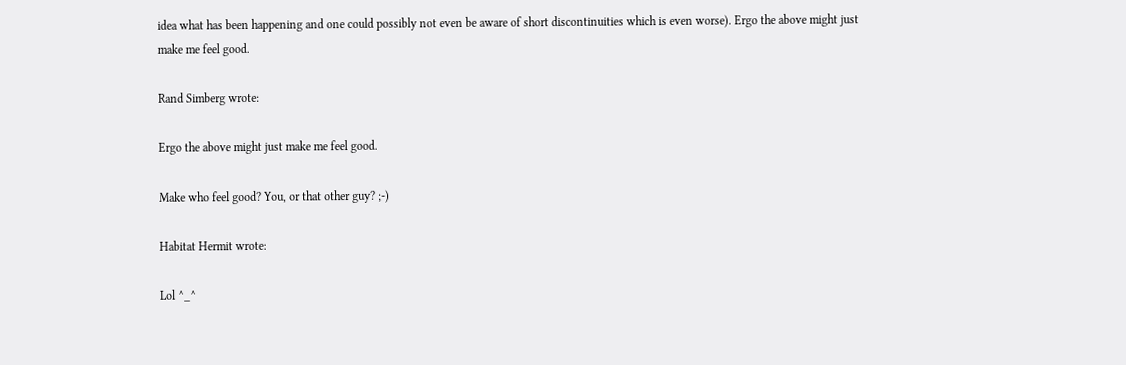idea what has been happening and one could possibly not even be aware of short discontinuities which is even worse). Ergo the above might just make me feel good.

Rand Simberg wrote:

Ergo the above might just make me feel good.

Make who feel good? You, or that other guy? ;-)

Habitat Hermit wrote:

Lol ^_^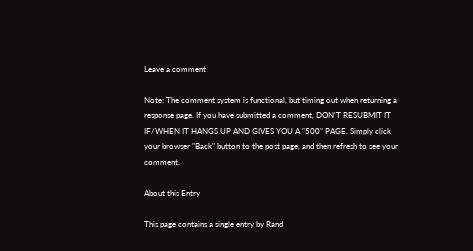Leave a comment

Note: The comment system is functional, but timing out when returning a response page. If you have submitted a comment, DON'T RESUBMIT IT IF/WHEN IT HANGS UP AND GIVES YOU A "500" PAGE. Simply click your browser "Back" button to the post page, and then refresh to see your comment.

About this Entry

This page contains a single entry by Rand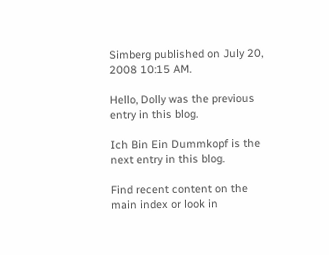Simberg published on July 20, 2008 10:15 AM.

Hello, Dolly was the previous entry in this blog.

Ich Bin Ein Dummkopf is the next entry in this blog.

Find recent content on the main index or look in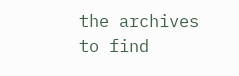the archives to find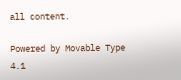all content.

Powered by Movable Type 4.1